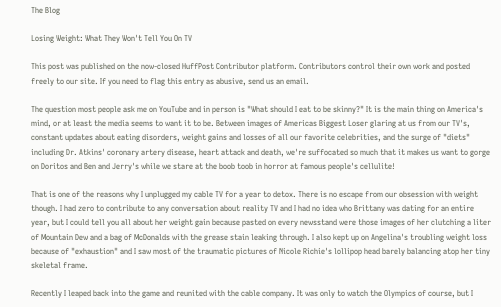The Blog

Losing Weight: What They Won't Tell You On TV

This post was published on the now-closed HuffPost Contributor platform. Contributors control their own work and posted freely to our site. If you need to flag this entry as abusive, send us an email.

The question most people ask me on YouTube and in person is "What should I eat to be skinny?" It is the main thing on America's mind, or at least the media seems to want it to be. Between images of Americas Biggest Loser glaring at us from our TV's, constant updates about eating disorders, weight gains and losses of all our favorite celebrities, and the surge of "diets" including Dr. Atkins' coronary artery disease, heart attack and death, we're suffocated so much that it makes us want to gorge on Doritos and Ben and Jerry's while we stare at the boob toob in horror at famous people's cellulite!

That is one of the reasons why I unplugged my cable TV for a year to detox. There is no escape from our obsession with weight though. I had zero to contribute to any conversation about reality TV and I had no idea who Brittany was dating for an entire year, but I could tell you all about her weight gain because pasted on every newsstand were those images of her clutching a liter of Mountain Dew and a bag of McDonalds with the grease stain leaking through. I also kept up on Angelina's troubling weight loss because of "exhaustion" and I saw most of the traumatic pictures of Nicole Richie's lollipop head barely balancing atop her tiny skeletal frame.

Recently I leaped back into the game and reunited with the cable company. It was only to watch the Olympics of course, but I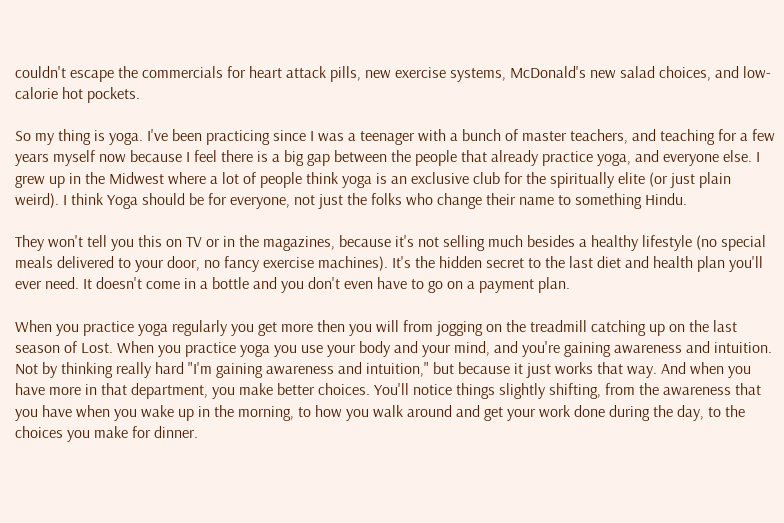couldn't escape the commercials for heart attack pills, new exercise systems, McDonald's new salad choices, and low-calorie hot pockets.

So my thing is yoga. I've been practicing since I was a teenager with a bunch of master teachers, and teaching for a few years myself now because I feel there is a big gap between the people that already practice yoga, and everyone else. I grew up in the Midwest where a lot of people think yoga is an exclusive club for the spiritually elite (or just plain weird). I think Yoga should be for everyone, not just the folks who change their name to something Hindu.

They won't tell you this on TV or in the magazines, because it's not selling much besides a healthy lifestyle (no special meals delivered to your door, no fancy exercise machines). It's the hidden secret to the last diet and health plan you'll ever need. It doesn't come in a bottle and you don't even have to go on a payment plan.

When you practice yoga regularly you get more then you will from jogging on the treadmill catching up on the last season of Lost. When you practice yoga you use your body and your mind, and you're gaining awareness and intuition. Not by thinking really hard "I'm gaining awareness and intuition," but because it just works that way. And when you have more in that department, you make better choices. You'll notice things slightly shifting, from the awareness that you have when you wake up in the morning, to how you walk around and get your work done during the day, to the choices you make for dinner.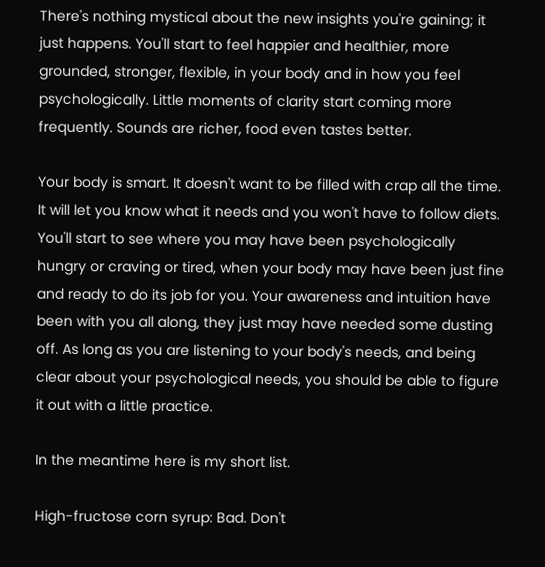There's nothing mystical about the new insights you're gaining; it just happens. You'll start to feel happier and healthier, more grounded, stronger, flexible, in your body and in how you feel psychologically. Little moments of clarity start coming more frequently. Sounds are richer, food even tastes better.

Your body is smart. It doesn't want to be filled with crap all the time. It will let you know what it needs and you won't have to follow diets. You'll start to see where you may have been psychologically hungry or craving or tired, when your body may have been just fine and ready to do its job for you. Your awareness and intuition have been with you all along, they just may have needed some dusting off. As long as you are listening to your body's needs, and being clear about your psychological needs, you should be able to figure it out with a little practice.

In the meantime here is my short list.

High-fructose corn syrup: Bad. Don't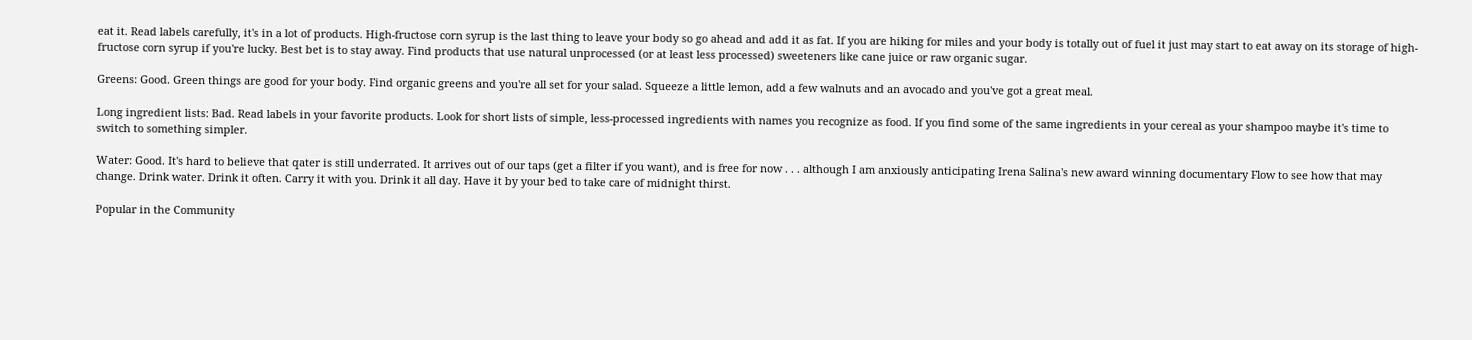eat it. Read labels carefully, it's in a lot of products. High-fructose corn syrup is the last thing to leave your body so go ahead and add it as fat. If you are hiking for miles and your body is totally out of fuel it just may start to eat away on its storage of high-fructose corn syrup if you're lucky. Best bet is to stay away. Find products that use natural unprocessed (or at least less processed) sweeteners like cane juice or raw organic sugar.

Greens: Good. Green things are good for your body. Find organic greens and you're all set for your salad. Squeeze a little lemon, add a few walnuts and an avocado and you've got a great meal.

Long ingredient lists: Bad. Read labels in your favorite products. Look for short lists of simple, less-processed ingredients with names you recognize as food. If you find some of the same ingredients in your cereal as your shampoo maybe it's time to switch to something simpler.

Water: Good. It's hard to believe that qater is still underrated. It arrives out of our taps (get a filter if you want), and is free for now . . . although I am anxiously anticipating Irena Salina's new award winning documentary Flow to see how that may change. Drink water. Drink it often. Carry it with you. Drink it all day. Have it by your bed to take care of midnight thirst.

Popular in the Community